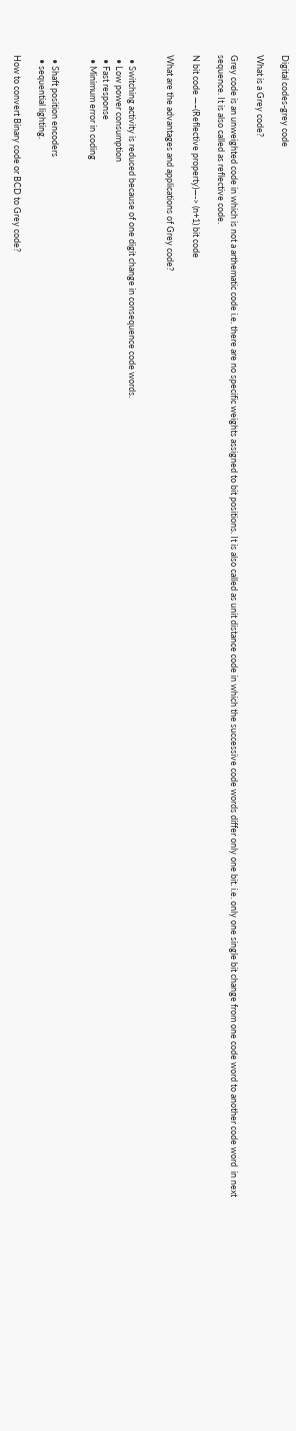Digital codes-grey code

What is a Grey code?

Grey code is an unweighted code in which is not a arthematic code i.e. there are no specific weights assigned to bit positions. It is also called as unit distance code in which the successive code words differ only one bit. i.e. only one single bit change from one code word to another code word  in next sequence. It is also called as reflective code.

N bit code —–(Reflective property)—-> (n+1) bit code

What are the advantages and applications of Grey code?


  • Switching activity is reduced because of one digit change in consequence code words.
  • Low power consumption
  • Fast response
  • Minimum error in coding


  • Shaft position encoders
  • sequential lighting.

How to convert Binary code or BCD to Grey code?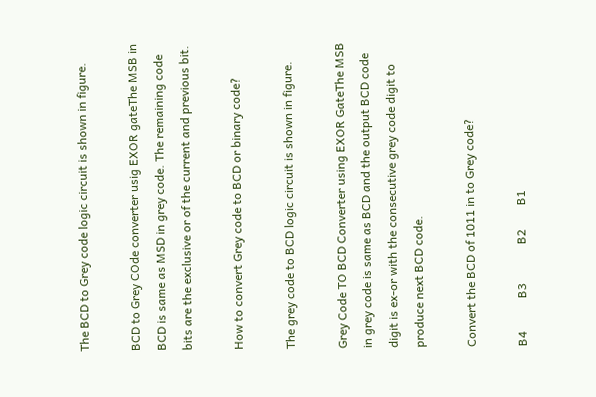The BCD to Grey code logic circuit is shown in figure.

BCD to Grey COde converter usig EXOR gateThe MSB in BCD is same as MSD in grey code. The remaining code bits are the exclusive or of the current and previous bit.

How to convert Grey code to BCD or binary code?

The grey code to BCD logic circuit is shown in figure.

Grey Code TO BCD Converter using EXOR GateThe MSB in grey code is same as BCD and the output BCD code digit is ex-or with the consecutive grey code digit to produce next BCD code.

Convert the BCD of 1011 in to Grey code?

B4           B3             B2        B1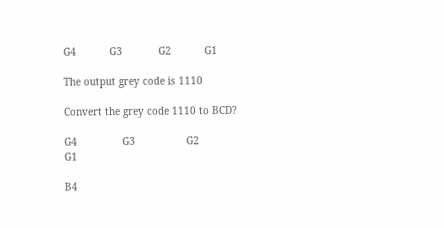G4           G3            G2           G1

The output grey code is 1110

Convert the grey code 1110 to BCD?

G4               G3                 G2            G1

B4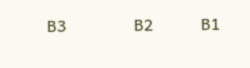B3                 B2            B1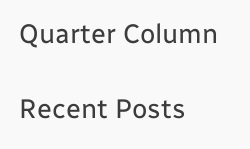Quarter Column

Recent Posts